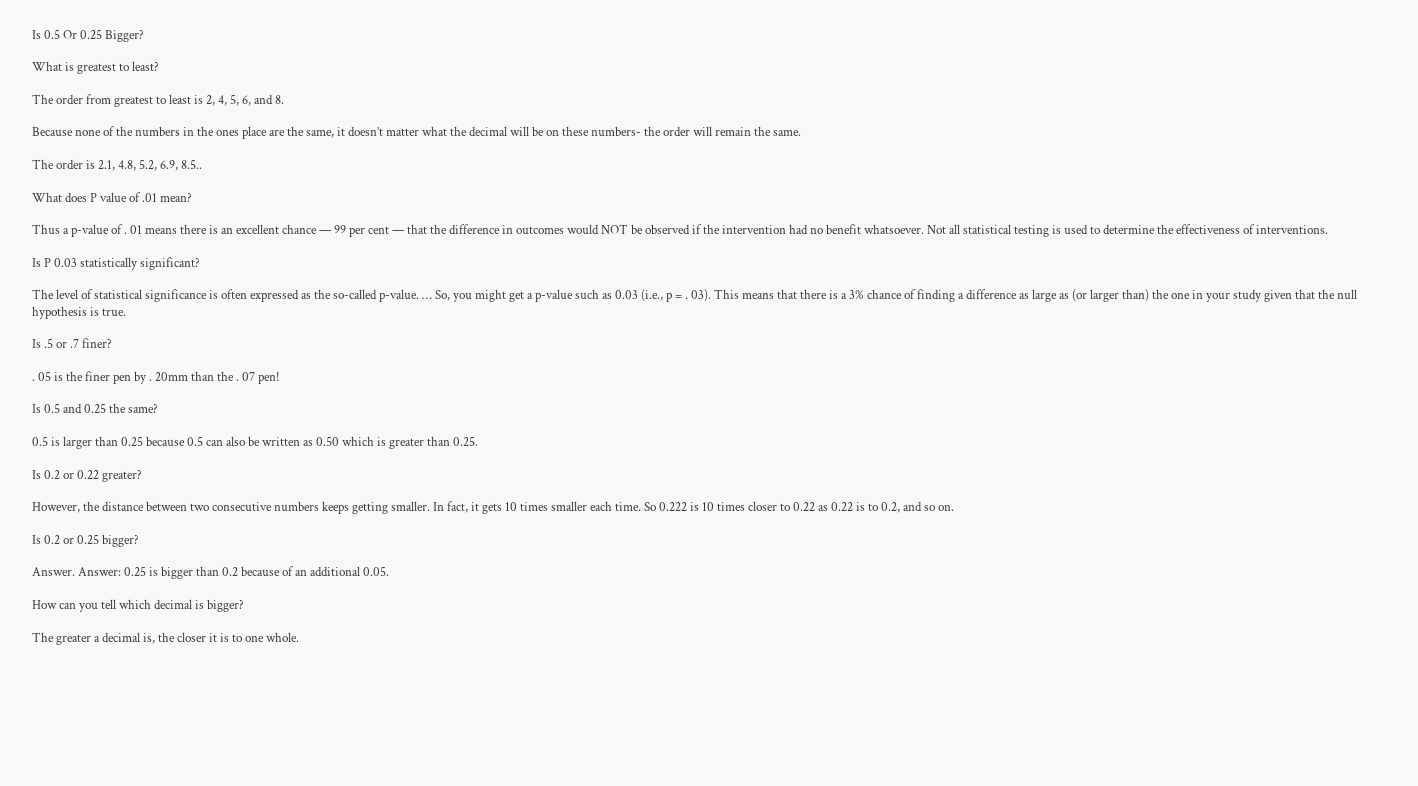Is 0.5 Or 0.25 Bigger?

What is greatest to least?

The order from greatest to least is 2, 4, 5, 6, and 8.

Because none of the numbers in the ones place are the same, it doesn’t matter what the decimal will be on these numbers- the order will remain the same.

The order is 2.1, 4.8, 5.2, 6.9, 8.5..

What does P value of .01 mean?

Thus a p-value of . 01 means there is an excellent chance — 99 per cent — that the difference in outcomes would NOT be observed if the intervention had no benefit whatsoever. Not all statistical testing is used to determine the effectiveness of interventions.

Is P 0.03 statistically significant?

The level of statistical significance is often expressed as the so-called p-value. … So, you might get a p-value such as 0.03 (i.e., p = . 03). This means that there is a 3% chance of finding a difference as large as (or larger than) the one in your study given that the null hypothesis is true.

Is .5 or .7 finer?

. 05 is the finer pen by . 20mm than the . 07 pen!

Is 0.5 and 0.25 the same?

0.5 is larger than 0.25 because 0.5 can also be written as 0.50 which is greater than 0.25.

Is 0.2 or 0.22 greater?

However, the distance between two consecutive numbers keeps getting smaller. In fact, it gets 10 times smaller each time. So 0.222 is 10 times closer to 0.22 as 0.22 is to 0.2, and so on.

Is 0.2 or 0.25 bigger?

Answer. Answer: 0.25 is bigger than 0.2 because of an additional 0.05.

How can you tell which decimal is bigger?

The greater a decimal is, the closer it is to one whole.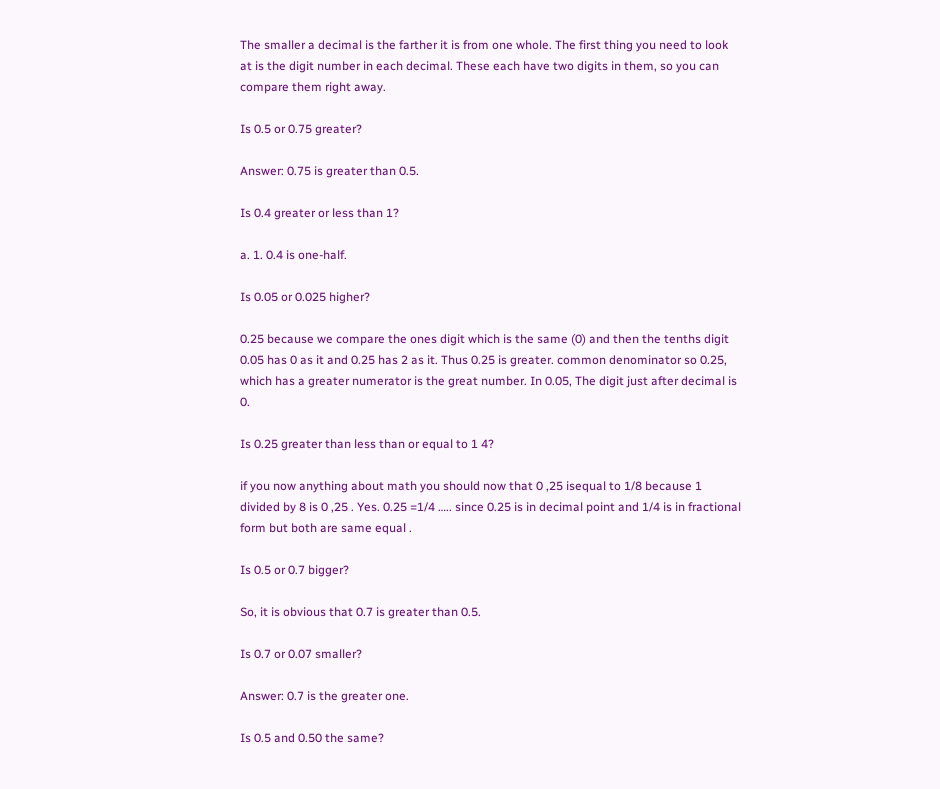The smaller a decimal is the farther it is from one whole. The first thing you need to look at is the digit number in each decimal. These each have two digits in them, so you can compare them right away.

Is 0.5 or 0.75 greater?

Answer: 0.75 is greater than 0.5.

Is 0.4 greater or less than 1?

a. 1. 0.4 is one-half.

Is 0.05 or 0.025 higher?

0.25 because we compare the ones digit which is the same (0) and then the tenths digit 0.05 has 0 as it and 0.25 has 2 as it. Thus 0.25 is greater. common denominator so 0.25, which has a greater numerator is the great number. In 0.05, The digit just after decimal is 0.

Is 0.25 greater than less than or equal to 1 4?

if you now anything about math you should now that 0 ,25 isequal to 1/8 because 1 divided by 8 is 0 ,25 . Yes. 0.25 =1/4 ….. since 0.25 is in decimal point and 1/4 is in fractional form but both are same equal .

Is 0.5 or 0.7 bigger?

So, it is obvious that 0.7 is greater than 0.5.

Is 0.7 or 0.07 smaller?

Answer: 0.7 is the greater one.

Is 0.5 and 0.50 the same?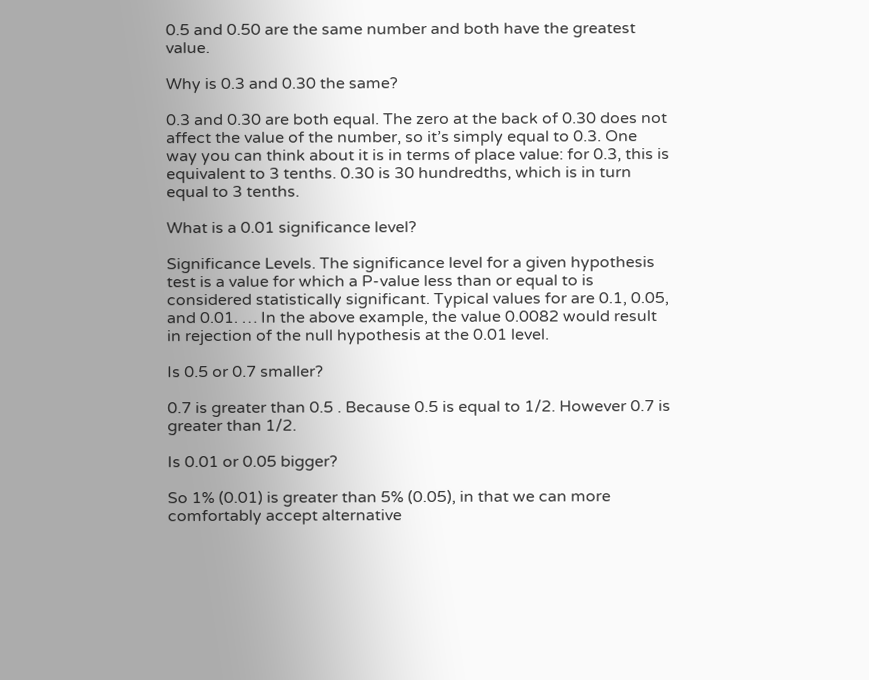0.5 and 0.50 are the same number and both have the greatest value.

Why is 0.3 and 0.30 the same?

0.3 and 0.30 are both equal. The zero at the back of 0.30 does not affect the value of the number, so it’s simply equal to 0.3. One way you can think about it is in terms of place value: for 0.3, this is equivalent to 3 tenths. 0.30 is 30 hundredths, which is in turn equal to 3 tenths.

What is a 0.01 significance level?

Significance Levels. The significance level for a given hypothesis test is a value for which a P-value less than or equal to is considered statistically significant. Typical values for are 0.1, 0.05, and 0.01. … In the above example, the value 0.0082 would result in rejection of the null hypothesis at the 0.01 level.

Is 0.5 or 0.7 smaller?

0.7 is greater than 0.5 . Because 0.5 is equal to 1/2. However 0.7 is greater than 1/2.

Is 0.01 or 0.05 bigger?

So 1% (0.01) is greater than 5% (0.05), in that we can more comfortably accept alternative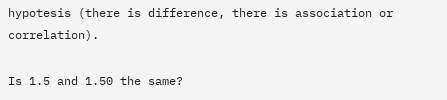hypotesis (there is difference, there is association or correlation).

Is 1.5 and 1.50 the same?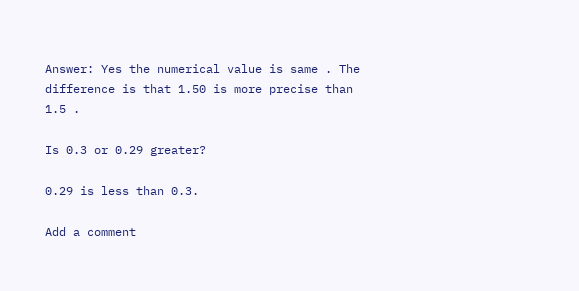Answer: Yes the numerical value is same . The difference is that 1.50 is more precise than 1.5 .

Is 0.3 or 0.29 greater?

0.29 is less than 0.3.

Add a comment